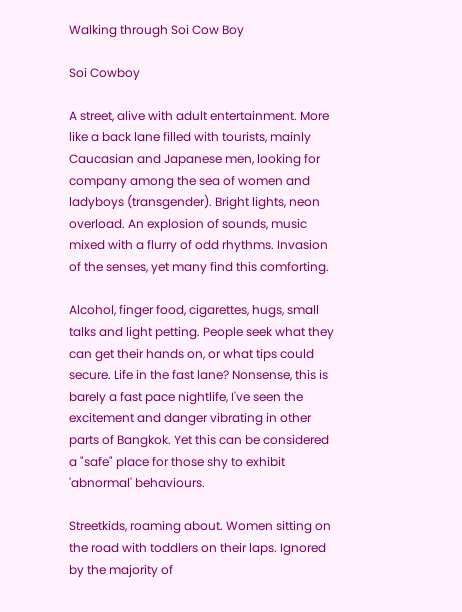Walking through Soi Cow Boy

Soi Cowboy

A street, alive with adult entertainment. More like a back lane filled with tourists, mainly Caucasian and Japanese men, looking for company among the sea of women and ladyboys (transgender). Bright lights, neon overload. An explosion of sounds, music mixed with a flurry of odd rhythms. Invasion of the senses, yet many find this comforting.

Alcohol, finger food, cigarettes, hugs, small talks and light petting. People seek what they can get their hands on, or what tips could secure. Life in the fast lane? Nonsense, this is barely a fast pace nightlife, I've seen the excitement and danger vibrating in other parts of Bangkok. Yet this can be considered a "safe" place for those shy to exhibit 'abnormal' behaviours.

Streetkids, roaming about. Women sitting on the road with toddlers on their laps. Ignored by the majority of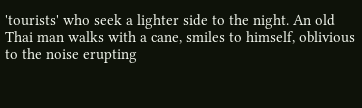'tourists' who seek a lighter side to the night. An old Thai man walks with a cane, smiles to himself, oblivious to the noise erupting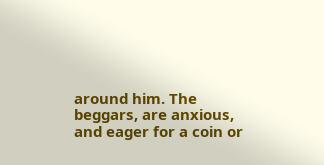around him. The beggars, are anxious, and eager for a coin or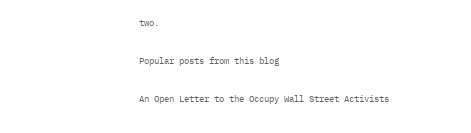two.

Popular posts from this blog

An Open Letter to the Occupy Wall Street Activists